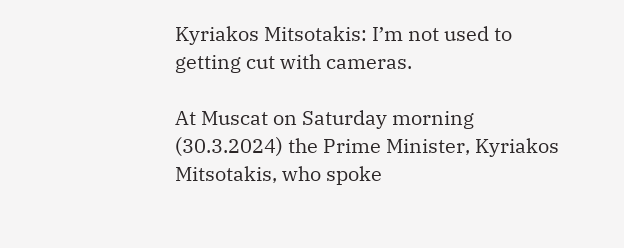Kyriakos Mitsotakis: I’m not used to getting cut with cameras.

At Muscat on Saturday morning (30.3.2024) the Prime Minister, Kyriakos Mitsotakis, who spoke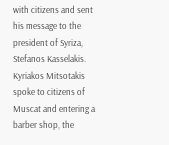with citizens and sent his message to the president of Syriza, Stefanos Kasselakis. Kyriakos Mitsotakis spoke to citizens of Muscat and entering a barber shop, the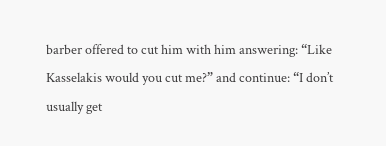barber offered to cut him with him answering: “Like Kasselakis would you cut me?” and continue: “I don’t usually get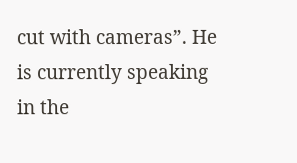cut with cameras”. He is currently speaking in the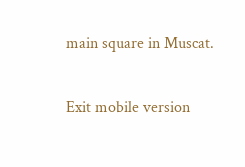main square in Muscat.

Exit mobile version